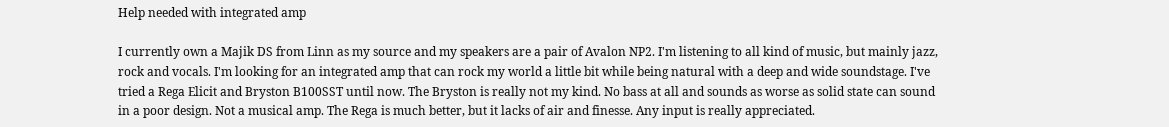Help needed with integrated amp

I currently own a Majik DS from Linn as my source and my speakers are a pair of Avalon NP2. I'm listening to all kind of music, but mainly jazz, rock and vocals. I'm looking for an integrated amp that can rock my world a little bit while being natural with a deep and wide soundstage. I've tried a Rega Elicit and Bryston B100SST until now. The Bryston is really not my kind. No bass at all and sounds as worse as solid state can sound in a poor design. Not a musical amp. The Rega is much better, but it lacks of air and finesse. Any input is really appreciated.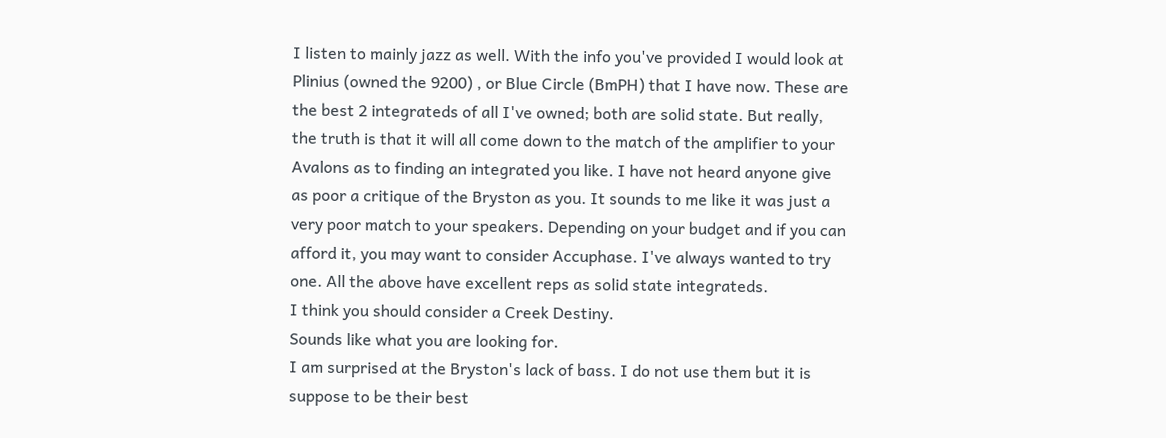I listen to mainly jazz as well. With the info you've provided I would look at Plinius (owned the 9200) , or Blue Circle (BmPH) that I have now. These are the best 2 integrateds of all I've owned; both are solid state. But really, the truth is that it will all come down to the match of the amplifier to your Avalons as to finding an integrated you like. I have not heard anyone give as poor a critique of the Bryston as you. It sounds to me like it was just a very poor match to your speakers. Depending on your budget and if you can afford it, you may want to consider Accuphase. I've always wanted to try one. All the above have excellent reps as solid state integrateds.
I think you should consider a Creek Destiny.
Sounds like what you are looking for.
I am surprised at the Bryston's lack of bass. I do not use them but it is suppose to be their best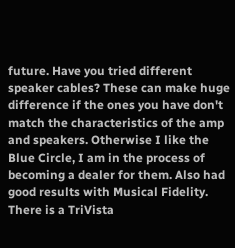future. Have you tried different speaker cables? These can make huge difference if the ones you have don't match the characteristics of the amp and speakers. Otherwise I like the Blue Circle, I am in the process of becoming a dealer for them. Also had good results with Musical Fidelity. There is a TriVista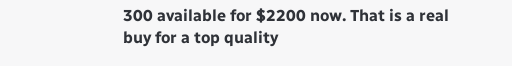300 available for $2200 now. That is a real buy for a top quality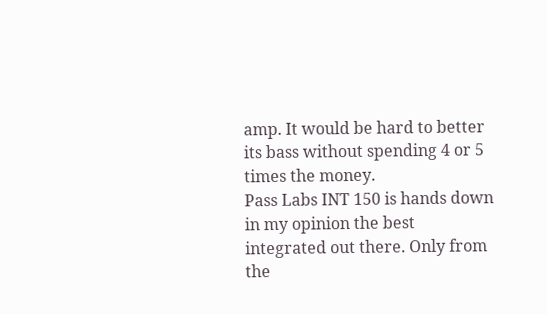amp. It would be hard to better its bass without spending 4 or 5 times the money.
Pass Labs INT 150 is hands down in my opinion the best integrated out there. Only from the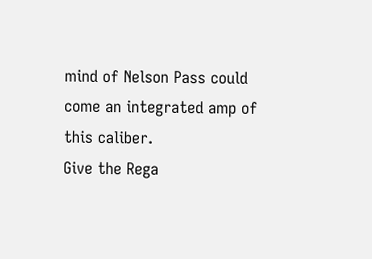mind of Nelson Pass could come an integrated amp of this caliber.
Give the Rega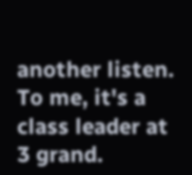another listen. To me, it's a class leader at 3 grand.